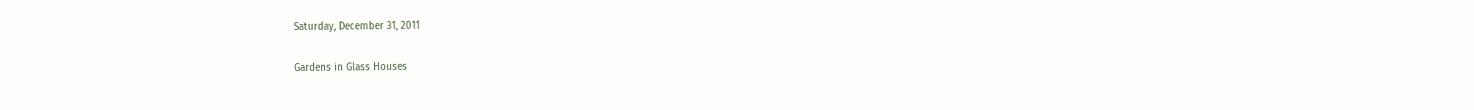Saturday, December 31, 2011

Gardens in Glass Houses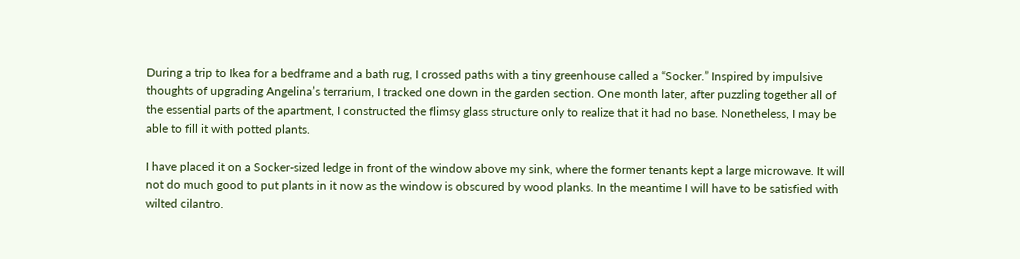During a trip to Ikea for a bedframe and a bath rug, I crossed paths with a tiny greenhouse called a “Socker.” Inspired by impulsive thoughts of upgrading Angelina’s terrarium, I tracked one down in the garden section. One month later, after puzzling together all of the essential parts of the apartment, I constructed the flimsy glass structure only to realize that it had no base. Nonetheless, I may be able to fill it with potted plants.

I have placed it on a Socker-sized ledge in front of the window above my sink, where the former tenants kept a large microwave. It will not do much good to put plants in it now as the window is obscured by wood planks. In the meantime I will have to be satisfied with wilted cilantro.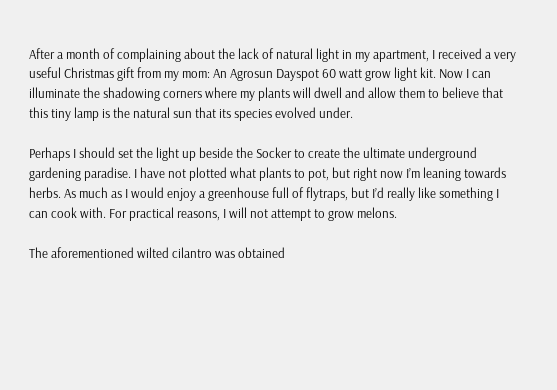After a month of complaining about the lack of natural light in my apartment, I received a very useful Christmas gift from my mom: An Agrosun Dayspot 60 watt grow light kit. Now I can illuminate the shadowing corners where my plants will dwell and allow them to believe that this tiny lamp is the natural sun that its species evolved under.

Perhaps I should set the light up beside the Socker to create the ultimate underground gardening paradise. I have not plotted what plants to pot, but right now I’m leaning towards herbs. As much as I would enjoy a greenhouse full of flytraps, but I’d really like something I can cook with. For practical reasons, I will not attempt to grow melons.

The aforementioned wilted cilantro was obtained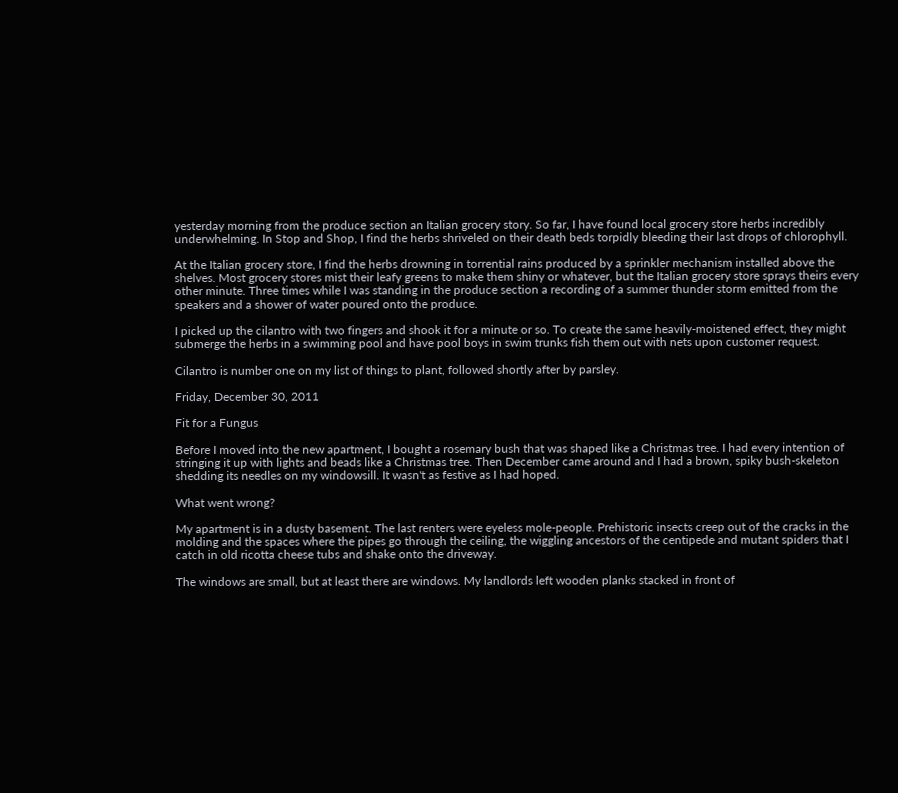yesterday morning from the produce section an Italian grocery story. So far, I have found local grocery store herbs incredibly underwhelming. In Stop and Shop, I find the herbs shriveled on their death beds torpidly bleeding their last drops of chlorophyll.

At the Italian grocery store, I find the herbs drowning in torrential rains produced by a sprinkler mechanism installed above the shelves. Most grocery stores mist their leafy greens to make them shiny or whatever, but the Italian grocery store sprays theirs every other minute. Three times while I was standing in the produce section a recording of a summer thunder storm emitted from the speakers and a shower of water poured onto the produce.

I picked up the cilantro with two fingers and shook it for a minute or so. To create the same heavily-moistened effect, they might submerge the herbs in a swimming pool and have pool boys in swim trunks fish them out with nets upon customer request.

Cilantro is number one on my list of things to plant, followed shortly after by parsley.

Friday, December 30, 2011

Fit for a Fungus

Before I moved into the new apartment, I bought a rosemary bush that was shaped like a Christmas tree. I had every intention of stringing it up with lights and beads like a Christmas tree. Then December came around and I had a brown, spiky bush-skeleton shedding its needles on my windowsill. It wasn't as festive as I had hoped.

What went wrong?

My apartment is in a dusty basement. The last renters were eyeless mole-people. Prehistoric insects creep out of the cracks in the molding and the spaces where the pipes go through the ceiling, the wiggling ancestors of the centipede and mutant spiders that I catch in old ricotta cheese tubs and shake onto the driveway.

The windows are small, but at least there are windows. My landlords left wooden planks stacked in front of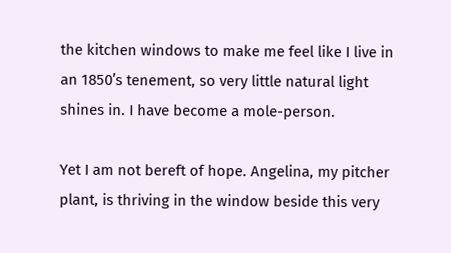the kitchen windows to make me feel like I live in an 1850’s tenement, so very little natural light shines in. I have become a mole-person.

Yet I am not bereft of hope. Angelina, my pitcher plant, is thriving in the window beside this very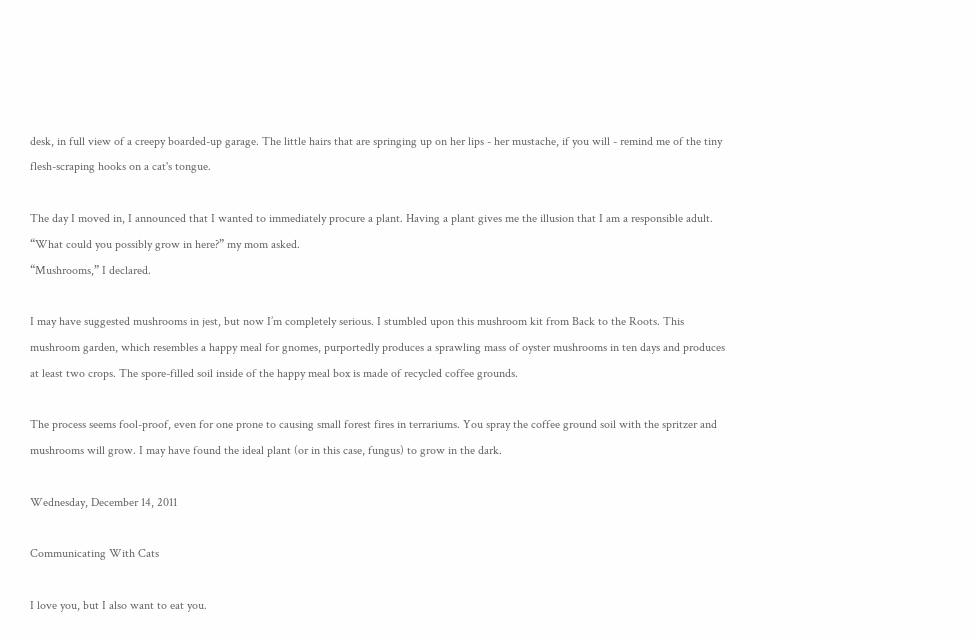desk, in full view of a creepy boarded-up garage. The little hairs that are springing up on her lips - her mustache, if you will - remind me of the tiny flesh-scraping hooks on a cat's tongue.

The day I moved in, I announced that I wanted to immediately procure a plant. Having a plant gives me the illusion that I am a responsible adult. “What could you possibly grow in here?” my mom asked.
“Mushrooms,” I declared.

I may have suggested mushrooms in jest, but now I’m completely serious. I stumbled upon this mushroom kit from Back to the Roots. This mushroom garden, which resembles a happy meal for gnomes, purportedly produces a sprawling mass of oyster mushrooms in ten days and produces at least two crops. The spore-filled soil inside of the happy meal box is made of recycled coffee grounds.

The process seems fool-proof, even for one prone to causing small forest fires in terrariums. You spray the coffee ground soil with the spritzer and mushrooms will grow. I may have found the ideal plant (or in this case, fungus) to grow in the dark.

Wednesday, December 14, 2011

Communicating With Cats

I love you, but I also want to eat you.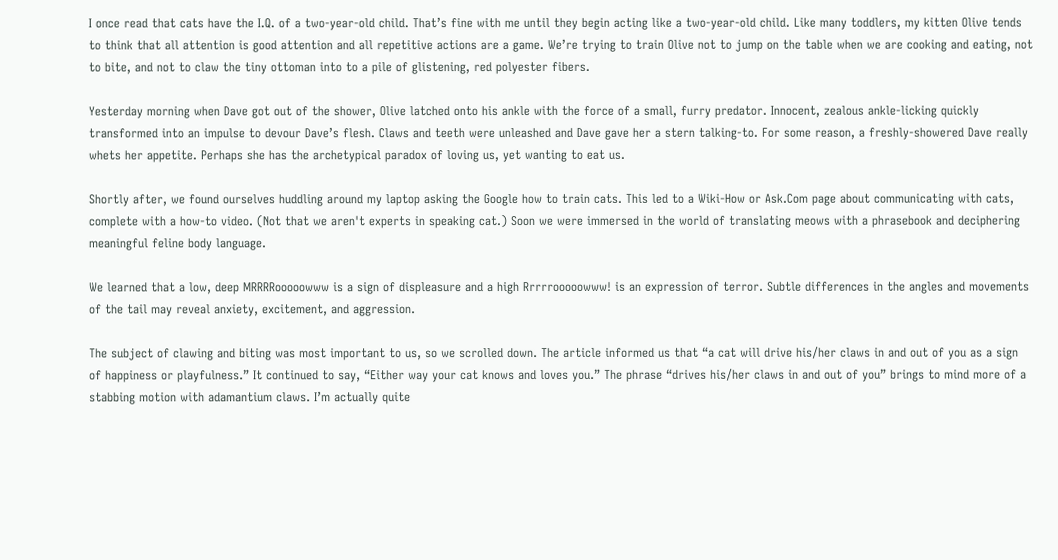I once read that cats have the I.Q. of a two-year-old child. That’s fine with me until they begin acting like a two-year-old child. Like many toddlers, my kitten Olive tends to think that all attention is good attention and all repetitive actions are a game. We’re trying to train Olive not to jump on the table when we are cooking and eating, not to bite, and not to claw the tiny ottoman into to a pile of glistening, red polyester fibers.

Yesterday morning when Dave got out of the shower, Olive latched onto his ankle with the force of a small, furry predator. Innocent, zealous ankle-licking quickly transformed into an impulse to devour Dave’s flesh. Claws and teeth were unleashed and Dave gave her a stern talking-to. For some reason, a freshly-showered Dave really whets her appetite. Perhaps she has the archetypical paradox of loving us, yet wanting to eat us.

Shortly after, we found ourselves huddling around my laptop asking the Google how to train cats. This led to a Wiki-How or Ask.Com page about communicating with cats, complete with a how-to video. (Not that we aren't experts in speaking cat.) Soon we were immersed in the world of translating meows with a phrasebook and deciphering meaningful feline body language.

We learned that a low, deep MRRRRooooowww is a sign of displeasure and a high Rrrrrooooowww! is an expression of terror. Subtle differences in the angles and movements of the tail may reveal anxiety, excitement, and aggression.

The subject of clawing and biting was most important to us, so we scrolled down. The article informed us that “a cat will drive his/her claws in and out of you as a sign of happiness or playfulness.” It continued to say, “Either way your cat knows and loves you.” The phrase “drives his/her claws in and out of you” brings to mind more of a stabbing motion with adamantium claws. I’m actually quite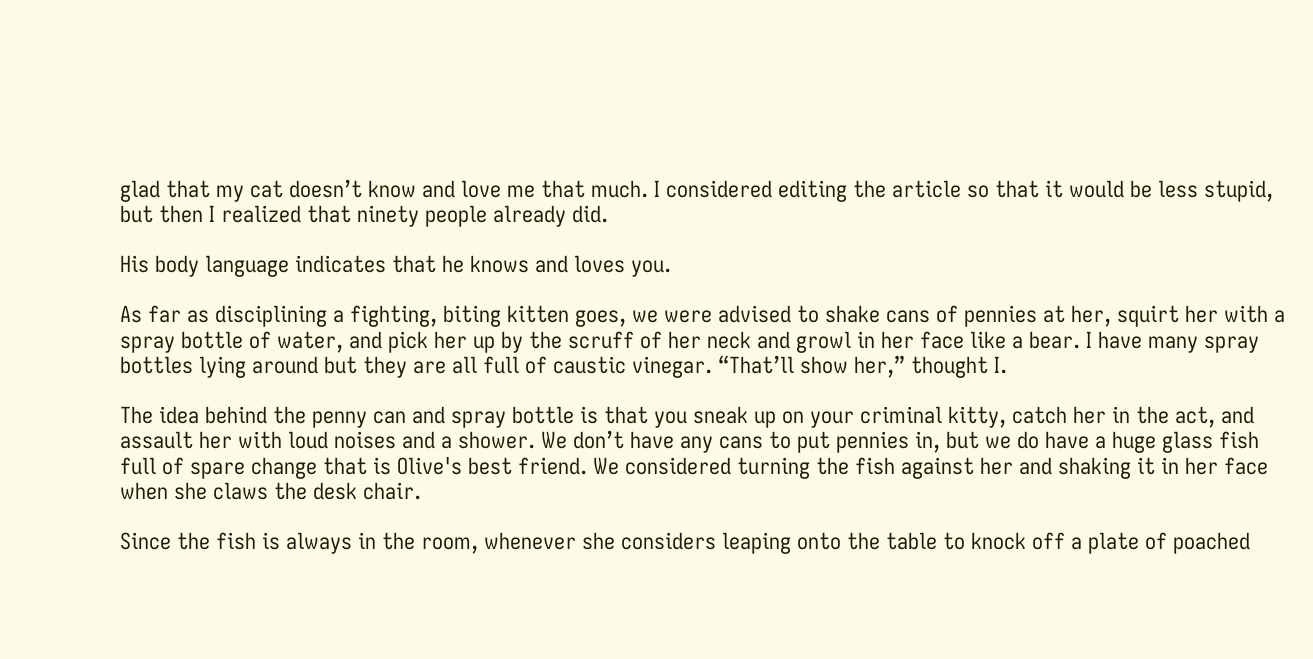glad that my cat doesn’t know and love me that much. I considered editing the article so that it would be less stupid, but then I realized that ninety people already did.

His body language indicates that he knows and loves you.

As far as disciplining a fighting, biting kitten goes, we were advised to shake cans of pennies at her, squirt her with a spray bottle of water, and pick her up by the scruff of her neck and growl in her face like a bear. I have many spray bottles lying around but they are all full of caustic vinegar. “That’ll show her,” thought I.

The idea behind the penny can and spray bottle is that you sneak up on your criminal kitty, catch her in the act, and assault her with loud noises and a shower. We don’t have any cans to put pennies in, but we do have a huge glass fish full of spare change that is Olive's best friend. We considered turning the fish against her and shaking it in her face when she claws the desk chair.

Since the fish is always in the room, whenever she considers leaping onto the table to knock off a plate of poached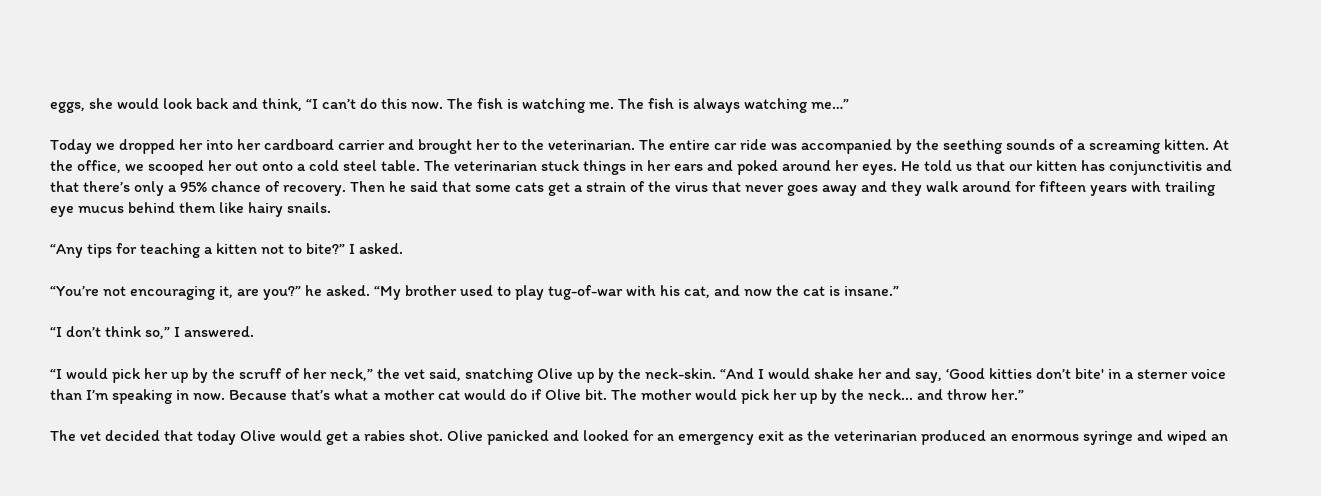eggs, she would look back and think, “I can’t do this now. The fish is watching me. The fish is always watching me…”

Today we dropped her into her cardboard carrier and brought her to the veterinarian. The entire car ride was accompanied by the seething sounds of a screaming kitten. At the office, we scooped her out onto a cold steel table. The veterinarian stuck things in her ears and poked around her eyes. He told us that our kitten has conjunctivitis and that there’s only a 95% chance of recovery. Then he said that some cats get a strain of the virus that never goes away and they walk around for fifteen years with trailing eye mucus behind them like hairy snails.

“Any tips for teaching a kitten not to bite?” I asked.

“You’re not encouraging it, are you?” he asked. “My brother used to play tug-of-war with his cat, and now the cat is insane.”

“I don’t think so,” I answered.

“I would pick her up by the scruff of her neck,” the vet said, snatching Olive up by the neck-skin. “And I would shake her and say, ‘Good kitties don’t bite' in a sterner voice than I’m speaking in now. Because that’s what a mother cat would do if Olive bit. The mother would pick her up by the neck... and throw her.”

The vet decided that today Olive would get a rabies shot. Olive panicked and looked for an emergency exit as the veterinarian produced an enormous syringe and wiped an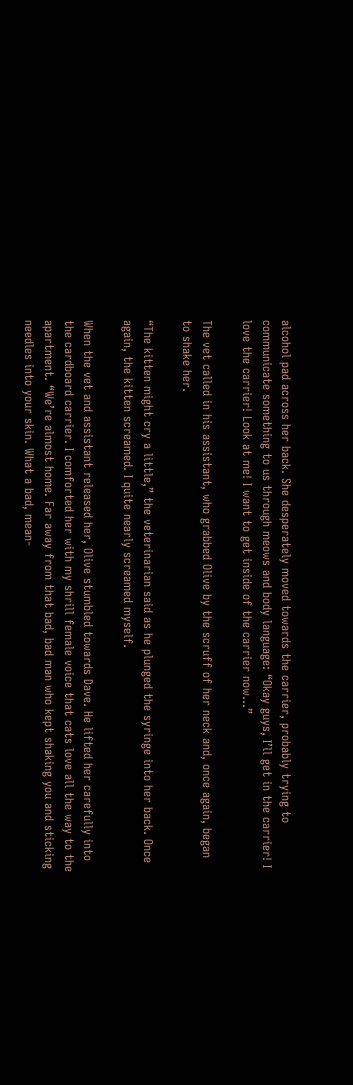alcohol pad across her back. She desperately moved towards the carrier, probably trying to communicate something to us through meows and body language: “Okay guys, I’ll get in the carrier! I love the carrier! Look at me! I want to get inside of the carrier now…”

The vet called in his assistant, who grabbed Olive by the scruff of her neck and, once again, began to shake her.

“The kitten might cry a little,” the veterinarian said as he plunged the syringe into her back. Once again, the kitten screamed. I quite nearly screamed myself.

When the vet and assistant released her, Olive stumbled towards Dave. He lifted her carefully into the cardboard carrier. I comforted her with my shrill female voice that cats love all the way to the apartment. “We’re almost home. Far away from that bad, bad man who kept shaking you and sticking needles into your skin. What a bad, mean-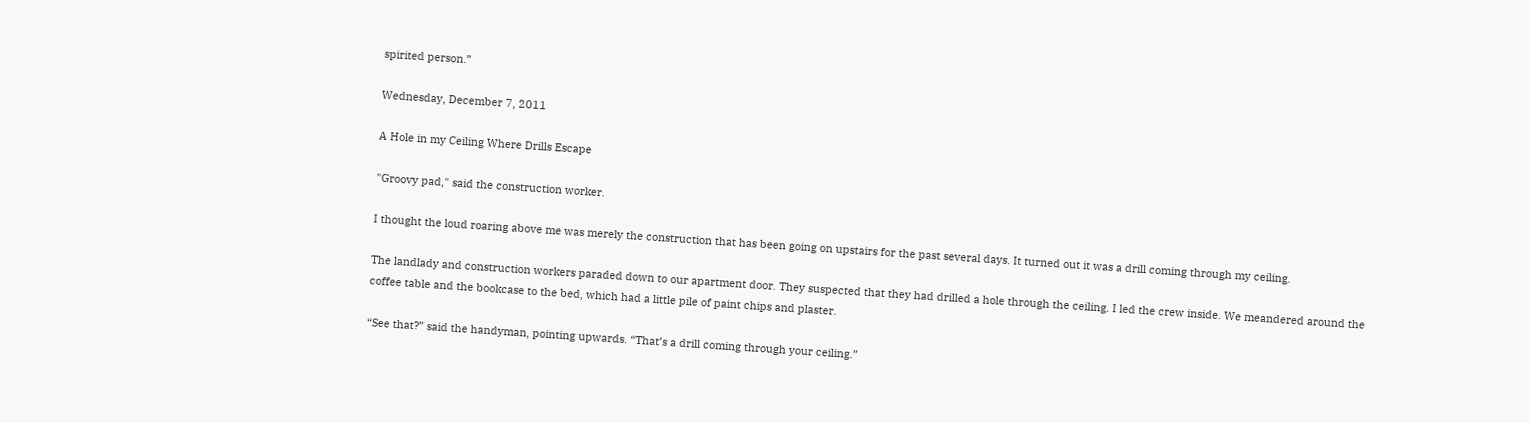spirited person.”

Wednesday, December 7, 2011

A Hole in my Ceiling Where Drills Escape

"Groovy pad," said the construction worker.

I thought the loud roaring above me was merely the construction that has been going on upstairs for the past several days. It turned out it was a drill coming through my ceiling.

The landlady and construction workers paraded down to our apartment door. They suspected that they had drilled a hole through the ceiling. I led the crew inside. We meandered around the coffee table and the bookcase to the bed, which had a little pile of paint chips and plaster.

“See that?” said the handyman, pointing upwards. “That’s a drill coming through your ceiling.”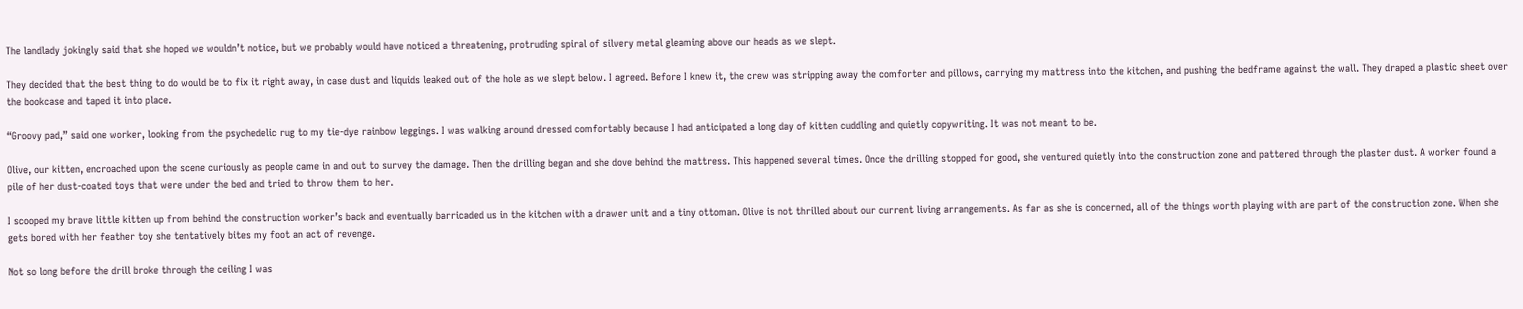The landlady jokingly said that she hoped we wouldn’t notice, but we probably would have noticed a threatening, protruding spiral of silvery metal gleaming above our heads as we slept.

They decided that the best thing to do would be to fix it right away, in case dust and liquids leaked out of the hole as we slept below. I agreed. Before I knew it, the crew was stripping away the comforter and pillows, carrying my mattress into the kitchen, and pushing the bedframe against the wall. They draped a plastic sheet over the bookcase and taped it into place.

“Groovy pad,” said one worker, looking from the psychedelic rug to my tie-dye rainbow leggings. I was walking around dressed comfortably because I had anticipated a long day of kitten cuddling and quietly copywriting. It was not meant to be.

Olive, our kitten, encroached upon the scene curiously as people came in and out to survey the damage. Then the drilling began and she dove behind the mattress. This happened several times. Once the drilling stopped for good, she ventured quietly into the construction zone and pattered through the plaster dust. A worker found a pile of her dust-coated toys that were under the bed and tried to throw them to her.

I scooped my brave little kitten up from behind the construction worker’s back and eventually barricaded us in the kitchen with a drawer unit and a tiny ottoman. Olive is not thrilled about our current living arrangements. As far as she is concerned, all of the things worth playing with are part of the construction zone. When she gets bored with her feather toy she tentatively bites my foot an act of revenge.

Not so long before the drill broke through the ceiling I was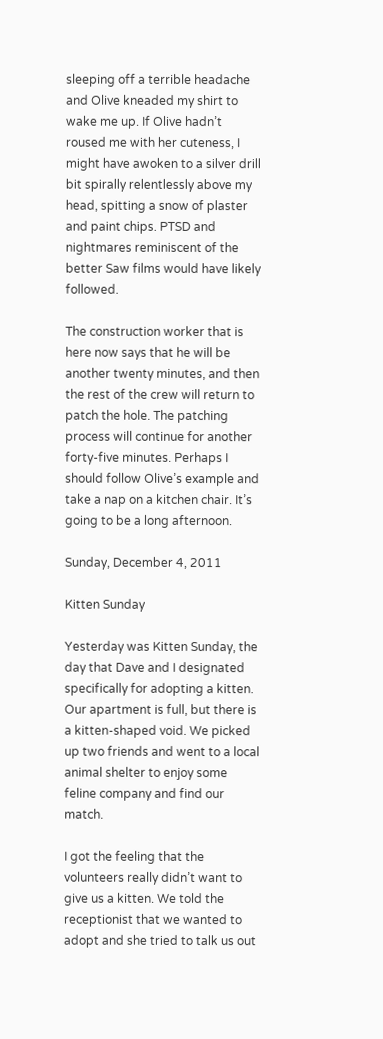sleeping off a terrible headache and Olive kneaded my shirt to wake me up. If Olive hadn’t roused me with her cuteness, I might have awoken to a silver drill bit spirally relentlessly above my head, spitting a snow of plaster and paint chips. PTSD and nightmares reminiscent of the better Saw films would have likely followed.

The construction worker that is here now says that he will be another twenty minutes, and then the rest of the crew will return to patch the hole. The patching process will continue for another forty-five minutes. Perhaps I should follow Olive’s example and take a nap on a kitchen chair. It’s going to be a long afternoon.

Sunday, December 4, 2011

Kitten Sunday

Yesterday was Kitten Sunday, the day that Dave and I designated specifically for adopting a kitten. Our apartment is full, but there is a kitten-shaped void. We picked up two friends and went to a local animal shelter to enjoy some feline company and find our match.

I got the feeling that the volunteers really didn’t want to give us a kitten. We told the receptionist that we wanted to adopt and she tried to talk us out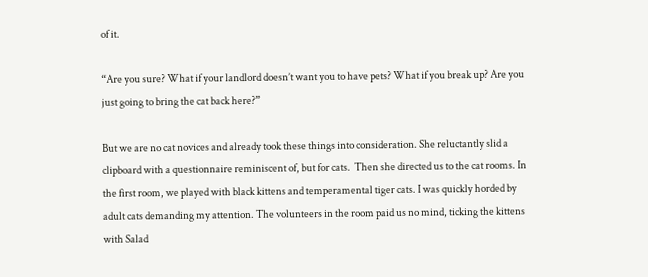of it.

“Are you sure? What if your landlord doesn’t want you to have pets? What if you break up? Are you just going to bring the cat back here?”

But we are no cat novices and already took these things into consideration. She reluctantly slid a clipboard with a questionnaire reminiscent of, but for cats.  Then she directed us to the cat rooms. In the first room, we played with black kittens and temperamental tiger cats. I was quickly horded by adult cats demanding my attention. The volunteers in the room paid us no mind, ticking the kittens with Salad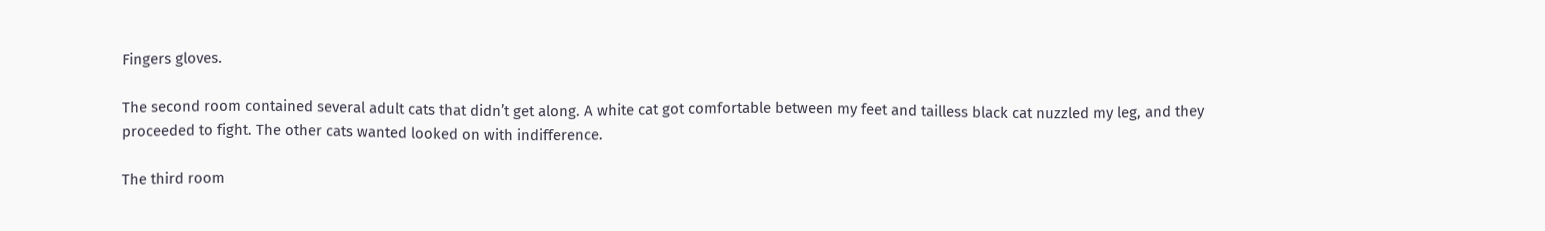Fingers gloves.

The second room contained several adult cats that didn’t get along. A white cat got comfortable between my feet and tailless black cat nuzzled my leg, and they proceeded to fight. The other cats wanted looked on with indifference.

The third room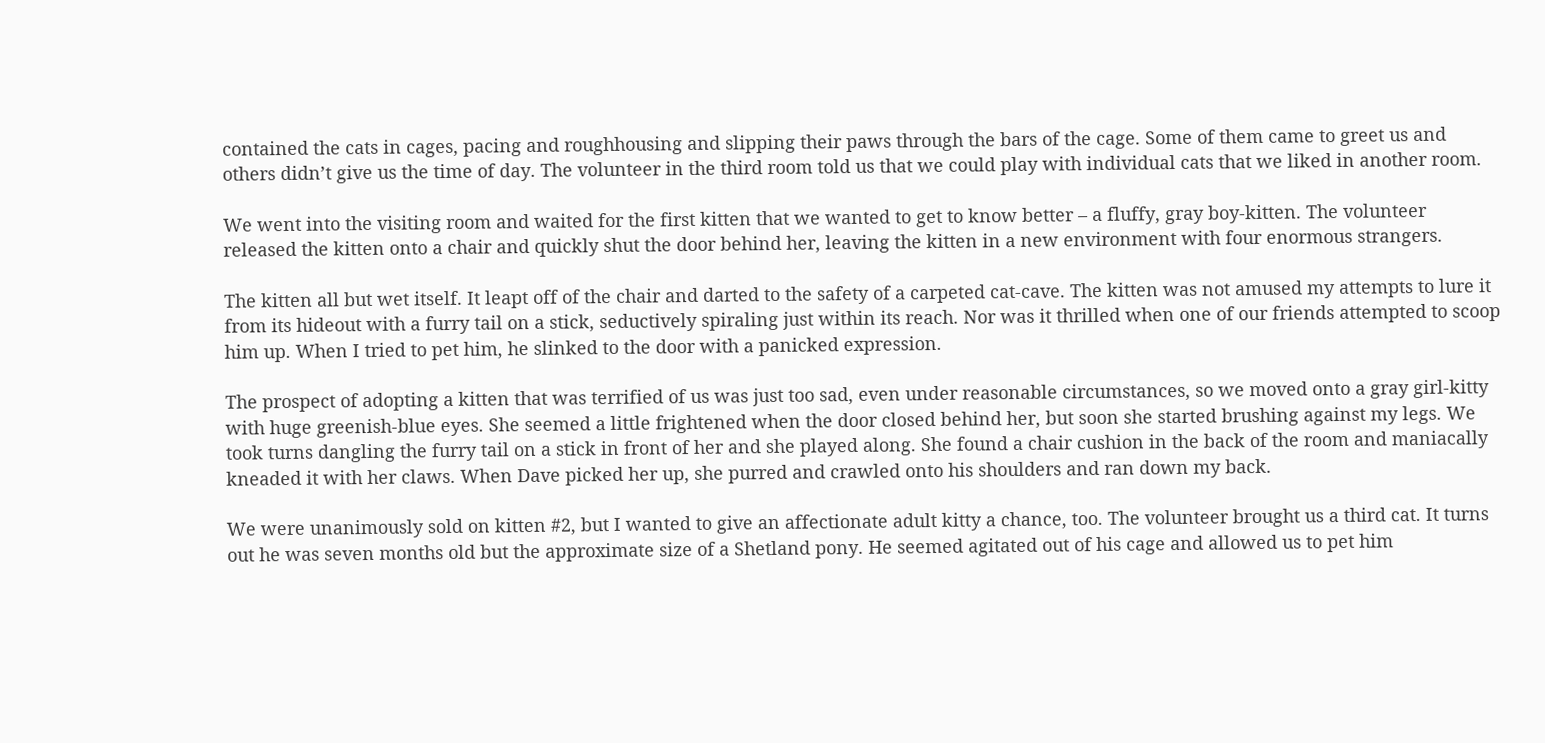contained the cats in cages, pacing and roughhousing and slipping their paws through the bars of the cage. Some of them came to greet us and others didn’t give us the time of day. The volunteer in the third room told us that we could play with individual cats that we liked in another room.

We went into the visiting room and waited for the first kitten that we wanted to get to know better – a fluffy, gray boy-kitten. The volunteer released the kitten onto a chair and quickly shut the door behind her, leaving the kitten in a new environment with four enormous strangers.

The kitten all but wet itself. It leapt off of the chair and darted to the safety of a carpeted cat-cave. The kitten was not amused my attempts to lure it from its hideout with a furry tail on a stick, seductively spiraling just within its reach. Nor was it thrilled when one of our friends attempted to scoop him up. When I tried to pet him, he slinked to the door with a panicked expression.

The prospect of adopting a kitten that was terrified of us was just too sad, even under reasonable circumstances, so we moved onto a gray girl-kitty with huge greenish-blue eyes. She seemed a little frightened when the door closed behind her, but soon she started brushing against my legs. We took turns dangling the furry tail on a stick in front of her and she played along. She found a chair cushion in the back of the room and maniacally kneaded it with her claws. When Dave picked her up, she purred and crawled onto his shoulders and ran down my back.

We were unanimously sold on kitten #2, but I wanted to give an affectionate adult kitty a chance, too. The volunteer brought us a third cat. It turns out he was seven months old but the approximate size of a Shetland pony. He seemed agitated out of his cage and allowed us to pet him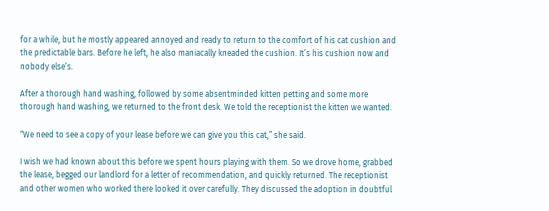for a while, but he mostly appeared annoyed and ready to return to the comfort of his cat cushion and the predictable bars. Before he left, he also maniacally kneaded the cushion. It’s his cushion now and nobody else’s.

After a thorough hand washing, followed by some absentminded kitten petting and some more thorough hand washing, we returned to the front desk. We told the receptionist the kitten we wanted.

“We need to see a copy of your lease before we can give you this cat,” she said.

I wish we had known about this before we spent hours playing with them. So we drove home, grabbed the lease, begged our landlord for a letter of recommendation, and quickly returned. The receptionist and other women who worked there looked it over carefully. They discussed the adoption in doubtful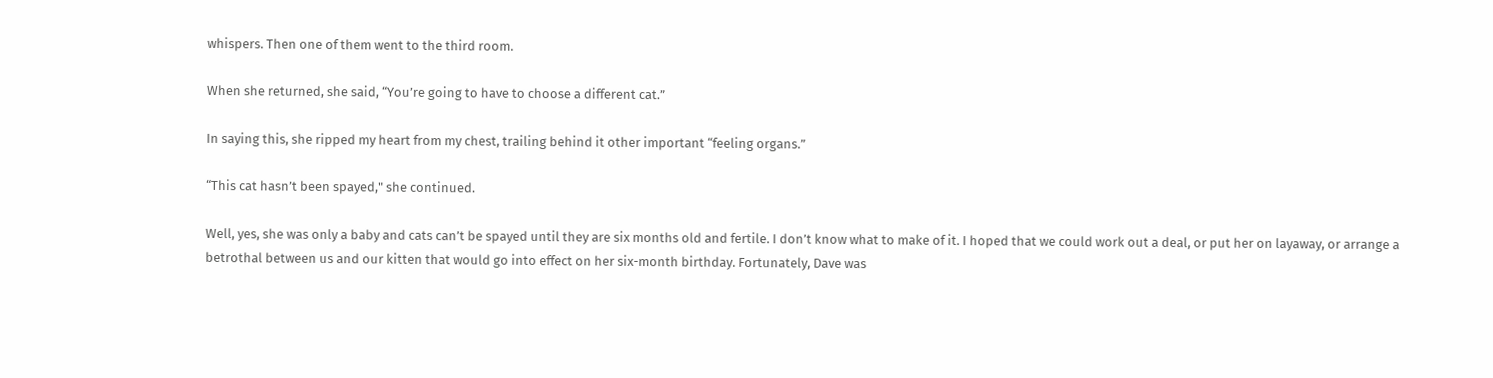whispers. Then one of them went to the third room.

When she returned, she said, “You’re going to have to choose a different cat.”

In saying this, she ripped my heart from my chest, trailing behind it other important “feeling organs.”

“This cat hasn’t been spayed," she continued.

Well, yes, she was only a baby and cats can’t be spayed until they are six months old and fertile. I don’t know what to make of it. I hoped that we could work out a deal, or put her on layaway, or arrange a betrothal between us and our kitten that would go into effect on her six-month birthday. Fortunately, Dave was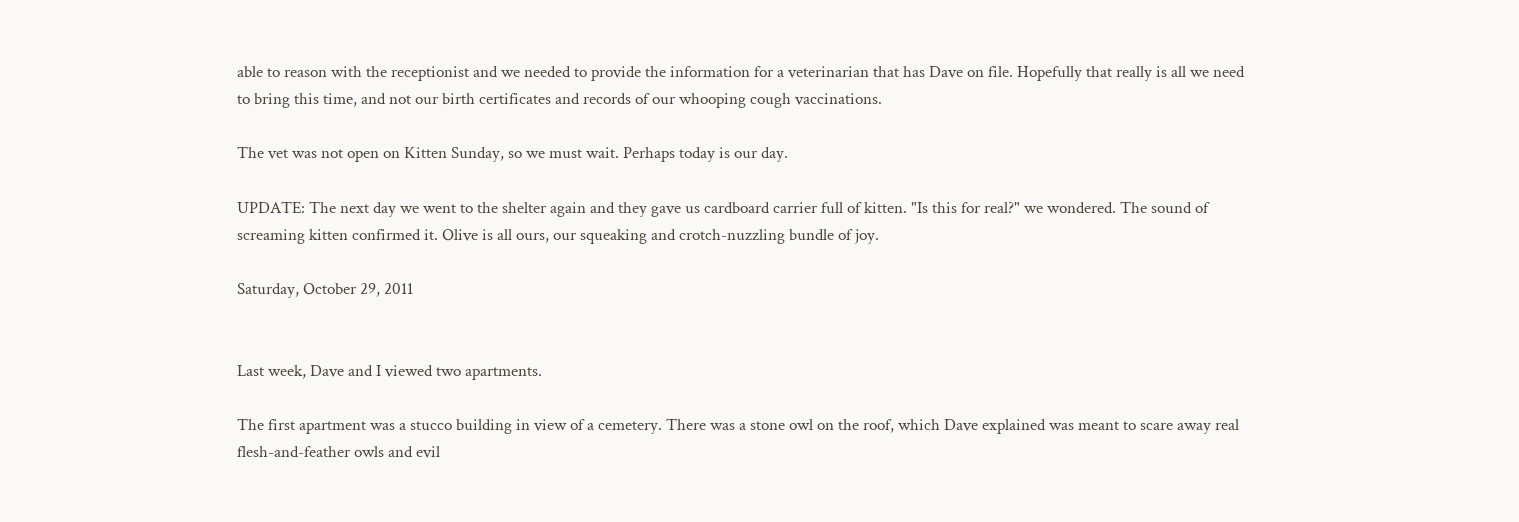able to reason with the receptionist and we needed to provide the information for a veterinarian that has Dave on file. Hopefully that really is all we need to bring this time, and not our birth certificates and records of our whooping cough vaccinations.

The vet was not open on Kitten Sunday, so we must wait. Perhaps today is our day.

UPDATE: The next day we went to the shelter again and they gave us cardboard carrier full of kitten. "Is this for real?" we wondered. The sound of screaming kitten confirmed it. Olive is all ours, our squeaking and crotch-nuzzling bundle of joy.

Saturday, October 29, 2011


Last week, Dave and I viewed two apartments.

The first apartment was a stucco building in view of a cemetery. There was a stone owl on the roof, which Dave explained was meant to scare away real flesh-and-feather owls and evil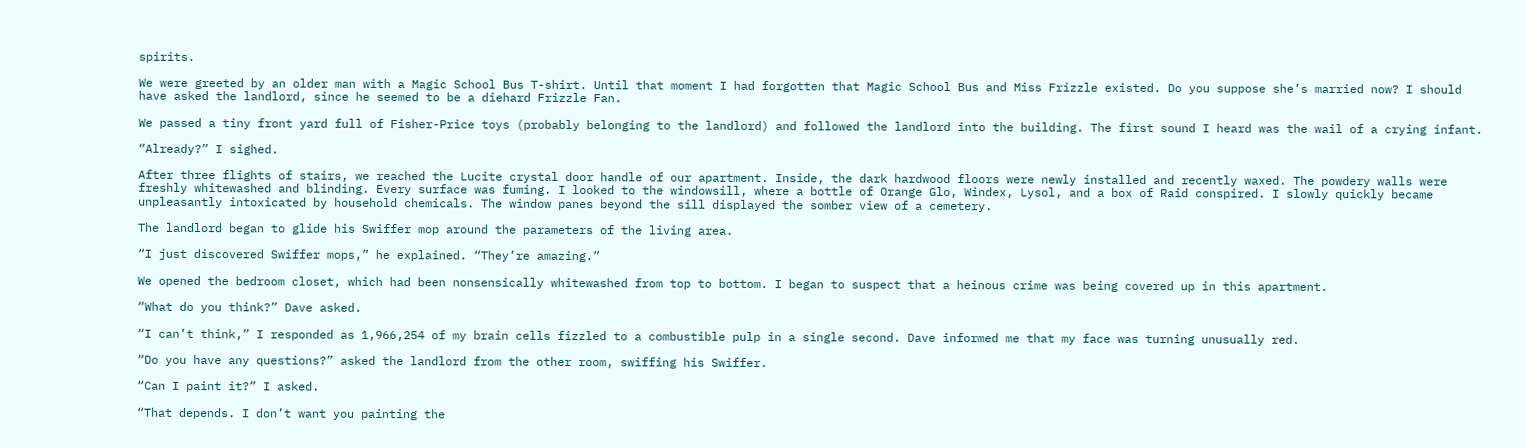spirits.

We were greeted by an older man with a Magic School Bus T-shirt. Until that moment I had forgotten that Magic School Bus and Miss Frizzle existed. Do you suppose she’s married now? I should have asked the landlord, since he seemed to be a diehard Frizzle Fan.

We passed a tiny front yard full of Fisher-Price toys (probably belonging to the landlord) and followed the landlord into the building. The first sound I heard was the wail of a crying infant.

“Already?” I sighed.

After three flights of stairs, we reached the Lucite crystal door handle of our apartment. Inside, the dark hardwood floors were newly installed and recently waxed. The powdery walls were freshly whitewashed and blinding. Every surface was fuming. I looked to the windowsill, where a bottle of Orange Glo, Windex, Lysol, and a box of Raid conspired. I slowly quickly became unpleasantly intoxicated by household chemicals. The window panes beyond the sill displayed the somber view of a cemetery.

The landlord began to glide his Swiffer mop around the parameters of the living area.

“I just discovered Swiffer mops,” he explained. “They’re amazing.”

We opened the bedroom closet, which had been nonsensically whitewashed from top to bottom. I began to suspect that a heinous crime was being covered up in this apartment.

“What do you think?” Dave asked.

“I can’t think,” I responded as 1,966,254 of my brain cells fizzled to a combustible pulp in a single second. Dave informed me that my face was turning unusually red.

“Do you have any questions?” asked the landlord from the other room, swiffing his Swiffer.

“Can I paint it?” I asked.

“That depends. I don’t want you painting the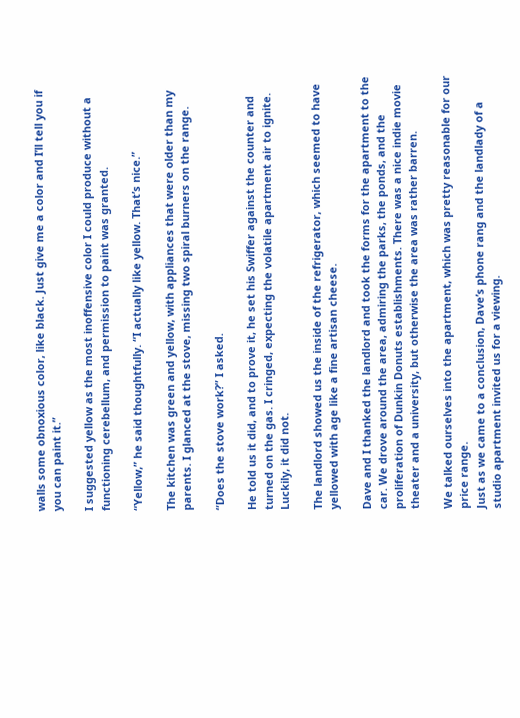walls some obnoxious color, like black. Just give me a color and I’ll tell you if you can paint it.”

I suggested yellow as the most inoffensive color I could produce without a functioning cerebellum, and permission to paint was granted.

“Yellow,” he said thoughtfully. “I actually like yellow. That’s nice.”

The kitchen was green and yellow, with appliances that were older than my parents. I glanced at the stove, missing two spiral burners on the range.

“Does the stove work?” I asked.

He told us it did, and to prove it, he set his Swiffer against the counter and turned on the gas. I cringed, expecting the volatile apartment air to ignite. Luckily, it did not.

The landlord showed us the inside of the refrigerator, which seemed to have yellowed with age like a fine artisan cheese.

Dave and I thanked the landlord and took the forms for the apartment to the car. We drove around the area, admiring the parks, the ponds, and the proliferation of Dunkin Donuts establishments. There was a nice indie movie theater and a university, but otherwise the area was rather barren.

We talked ourselves into the apartment, which was pretty reasonable for our price range.
Just as we came to a conclusion, Dave’s phone rang and the landlady of a studio apartment invited us for a viewing.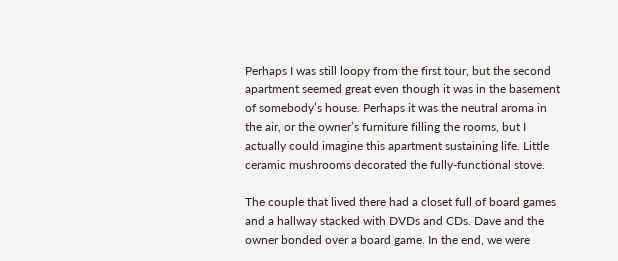Perhaps I was still loopy from the first tour, but the second apartment seemed great even though it was in the basement of somebody’s house. Perhaps it was the neutral aroma in the air, or the owner’s furniture filling the rooms, but I actually could imagine this apartment sustaining life. Little ceramic mushrooms decorated the fully-functional stove.

The couple that lived there had a closet full of board games and a hallway stacked with DVDs and CDs. Dave and the owner bonded over a board game. In the end, we were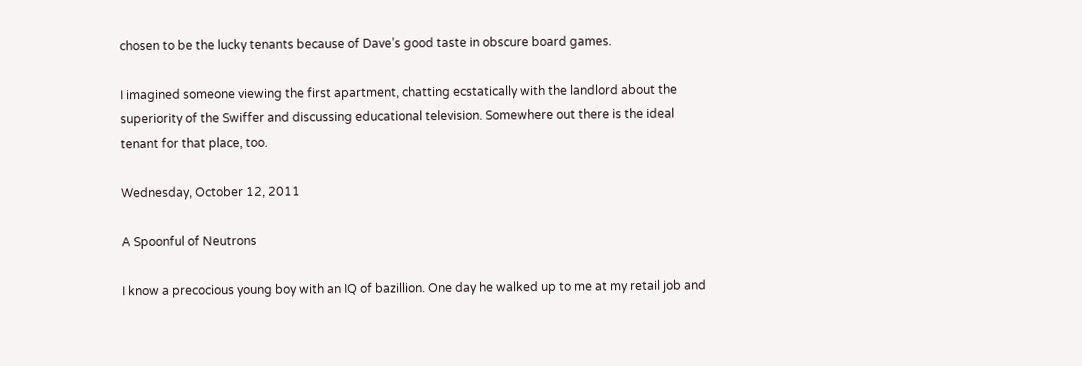chosen to be the lucky tenants because of Dave’s good taste in obscure board games.

I imagined someone viewing the first apartment, chatting ecstatically with the landlord about the superiority of the Swiffer and discussing educational television. Somewhere out there is the ideal tenant for that place, too.

Wednesday, October 12, 2011

A Spoonful of Neutrons

I know a precocious young boy with an IQ of bazillion. One day he walked up to me at my retail job and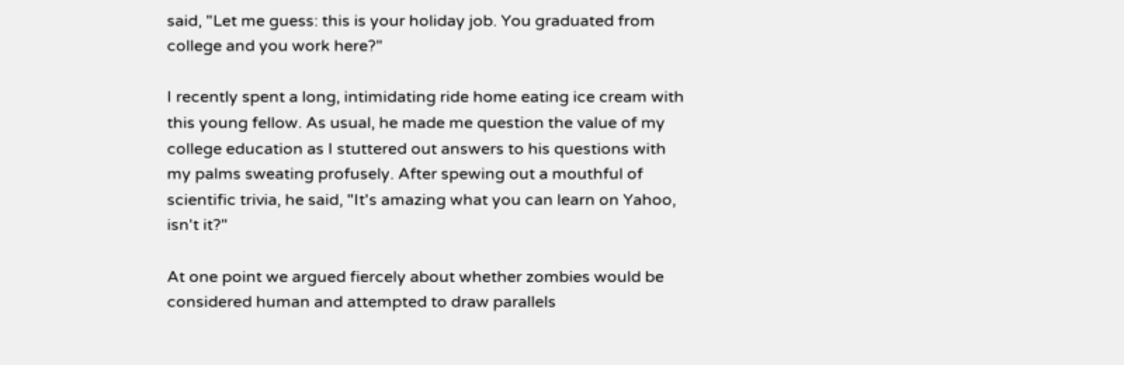said, "Let me guess: this is your holiday job. You graduated from college and you work here?"

I recently spent a long, intimidating ride home eating ice cream with this young fellow. As usual, he made me question the value of my college education as I stuttered out answers to his questions with my palms sweating profusely. After spewing out a mouthful of scientific trivia, he said, "It's amazing what you can learn on Yahoo, isn't it?"

At one point we argued fiercely about whether zombies would be considered human and attempted to draw parallels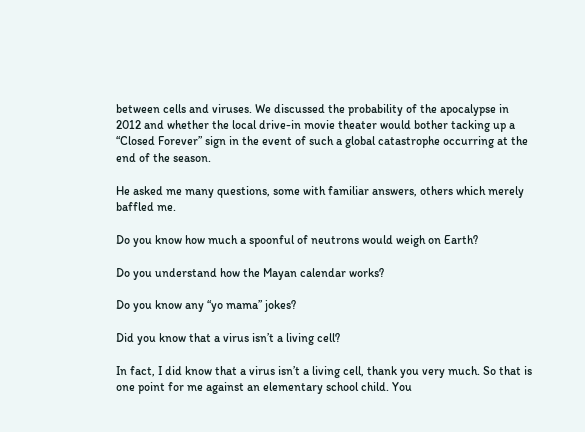between cells and viruses. We discussed the probability of the apocalypse in 2012 and whether the local drive-in movie theater would bother tacking up a “Closed Forever” sign in the event of such a global catastrophe occurring at the end of the season.

He asked me many questions, some with familiar answers, others which merely baffled me.

Do you know how much a spoonful of neutrons would weigh on Earth?

Do you understand how the Mayan calendar works?

Do you know any “yo mama” jokes?

Did you know that a virus isn’t a living cell?

In fact, I did know that a virus isn’t a living cell, thank you very much. So that is one point for me against an elementary school child. You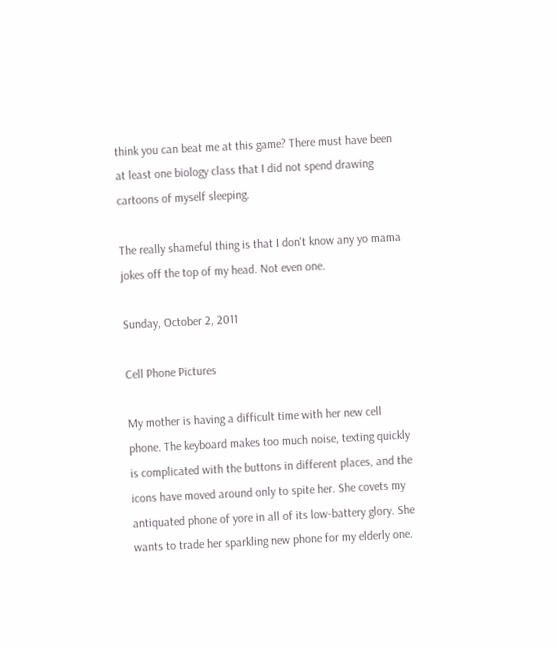think you can beat me at this game? There must have been at least one biology class that I did not spend drawing cartoons of myself sleeping.

The really shameful thing is that I don't know any yo mama jokes off the top of my head. Not even one.

Sunday, October 2, 2011

Cell Phone Pictures

My mother is having a difficult time with her new cell phone. The keyboard makes too much noise, texting quickly is complicated with the buttons in different places, and the icons have moved around only to spite her. She covets my antiquated phone of yore in all of its low-battery glory. She wants to trade her sparkling new phone for my elderly one.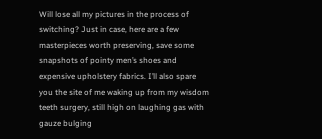Will lose all my pictures in the process of switching? Just in case, here are a few masterpieces worth preserving, save some snapshots of pointy men’s shoes and expensive upholstery fabrics. I’ll also spare you the site of me waking up from my wisdom teeth surgery, still high on laughing gas with gauze bulging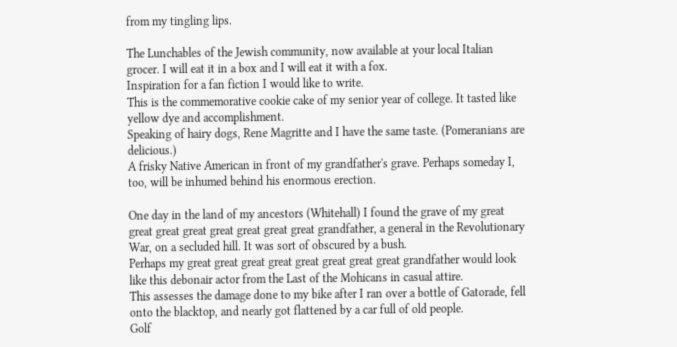from my tingling lips.

The Lunchables of the Jewish community, now available at your local Italian grocer. I will eat it in a box and I will eat it with a fox.
Inspiration for a fan fiction I would like to write.
This is the commemorative cookie cake of my senior year of college. It tasted like yellow dye and accomplishment.
Speaking of hairy dogs, Rene Magritte and I have the same taste. (Pomeranians are delicious.)
A frisky Native American in front of my grandfather's grave. Perhaps someday I, too, will be inhumed behind his enormous erection.

One day in the land of my ancestors (Whitehall) I found the grave of my great great great great great great great great grandfather, a general in the Revolutionary War, on a secluded hill. It was sort of obscured by a bush.
Perhaps my great great great great great great great great grandfather would look like this debonair actor from the Last of the Mohicans in casual attire.
This assesses the damage done to my bike after I ran over a bottle of Gatorade, fell onto the blacktop, and nearly got flattened by a car full of old people.
Golf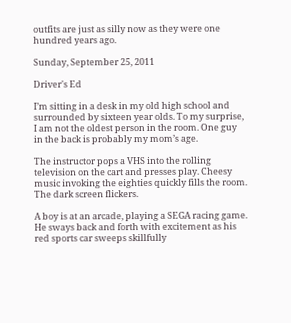outfits are just as silly now as they were one hundred years ago.

Sunday, September 25, 2011

Driver's Ed

I’m sitting in a desk in my old high school and surrounded by sixteen year olds. To my surprise, I am not the oldest person in the room. One guy in the back is probably my mom’s age.

The instructor pops a VHS into the rolling television on the cart and presses play. Cheesy music invoking the eighties quickly fills the room. The dark screen flickers.

A boy is at an arcade, playing a SEGA racing game. He sways back and forth with excitement as his red sports car sweeps skillfully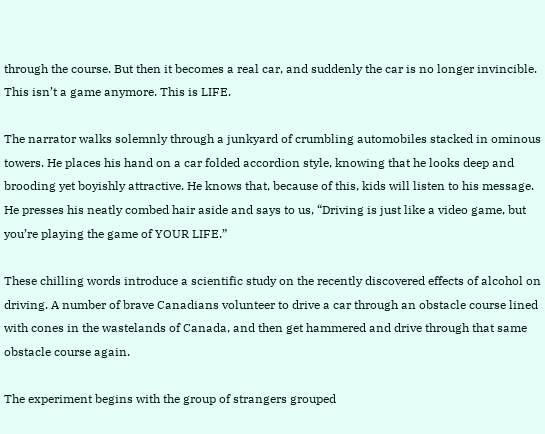through the course. But then it becomes a real car, and suddenly the car is no longer invincible. This isn’t a game anymore. This is LIFE.

The narrator walks solemnly through a junkyard of crumbling automobiles stacked in ominous towers. He places his hand on a car folded accordion style, knowing that he looks deep and brooding yet boyishly attractive. He knows that, because of this, kids will listen to his message. He presses his neatly combed hair aside and says to us, “Driving is just like a video game, but you’re playing the game of YOUR LIFE.”

These chilling words introduce a scientific study on the recently discovered effects of alcohol on driving. A number of brave Canadians volunteer to drive a car through an obstacle course lined with cones in the wastelands of Canada, and then get hammered and drive through that same obstacle course again.

The experiment begins with the group of strangers grouped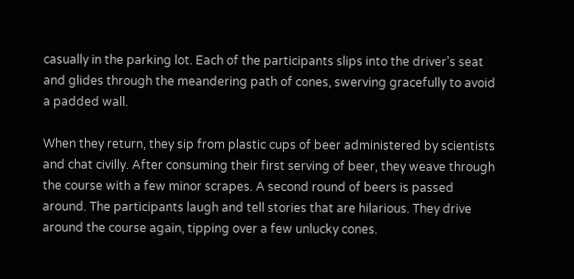casually in the parking lot. Each of the participants slips into the driver’s seat and glides through the meandering path of cones, swerving gracefully to avoid a padded wall.

When they return, they sip from plastic cups of beer administered by scientists and chat civilly. After consuming their first serving of beer, they weave through the course with a few minor scrapes. A second round of beers is passed around. The participants laugh and tell stories that are hilarious. They drive around the course again, tipping over a few unlucky cones.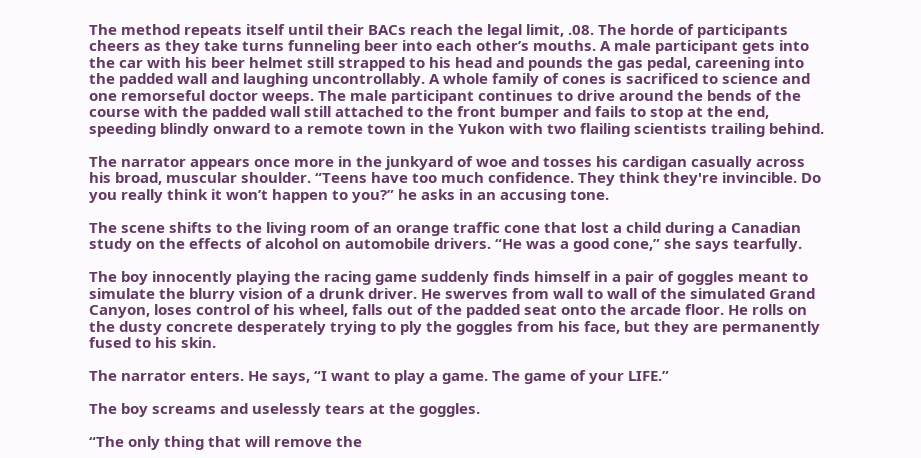The method repeats itself until their BACs reach the legal limit, .08. The horde of participants cheers as they take turns funneling beer into each other’s mouths. A male participant gets into the car with his beer helmet still strapped to his head and pounds the gas pedal, careening into the padded wall and laughing uncontrollably. A whole family of cones is sacrificed to science and one remorseful doctor weeps. The male participant continues to drive around the bends of the course with the padded wall still attached to the front bumper and fails to stop at the end, speeding blindly onward to a remote town in the Yukon with two flailing scientists trailing behind.

The narrator appears once more in the junkyard of woe and tosses his cardigan casually across his broad, muscular shoulder. “Teens have too much confidence. They think they're invincible. Do you really think it won’t happen to you?” he asks in an accusing tone.

The scene shifts to the living room of an orange traffic cone that lost a child during a Canadian study on the effects of alcohol on automobile drivers. “He was a good cone,” she says tearfully.

The boy innocently playing the racing game suddenly finds himself in a pair of goggles meant to simulate the blurry vision of a drunk driver. He swerves from wall to wall of the simulated Grand Canyon, loses control of his wheel, falls out of the padded seat onto the arcade floor. He rolls on the dusty concrete desperately trying to ply the goggles from his face, but they are permanently fused to his skin.

The narrator enters. He says, “I want to play a game. The game of your LIFE.”

The boy screams and uselessly tears at the goggles.

“The only thing that will remove the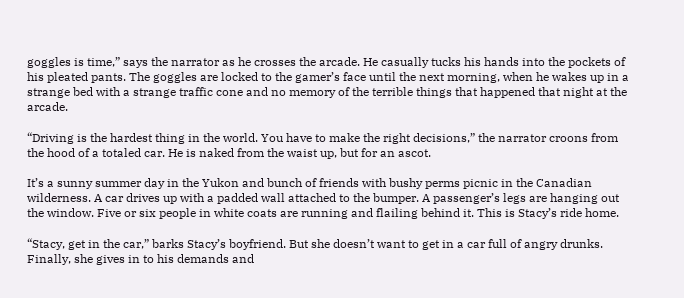goggles is time,” says the narrator as he crosses the arcade. He casually tucks his hands into the pockets of his pleated pants. The goggles are locked to the gamer’s face until the next morning, when he wakes up in a strange bed with a strange traffic cone and no memory of the terrible things that happened that night at the arcade.

“Driving is the hardest thing in the world. You have to make the right decisions,” the narrator croons from the hood of a totaled car. He is naked from the waist up, but for an ascot.

It’s a sunny summer day in the Yukon and bunch of friends with bushy perms picnic in the Canadian wilderness. A car drives up with a padded wall attached to the bumper. A passenger’s legs are hanging out the window. Five or six people in white coats are running and flailing behind it. This is Stacy’s ride home.

“Stacy, get in the car,” barks Stacy’s boyfriend. But she doesn’t want to get in a car full of angry drunks. Finally, she gives in to his demands and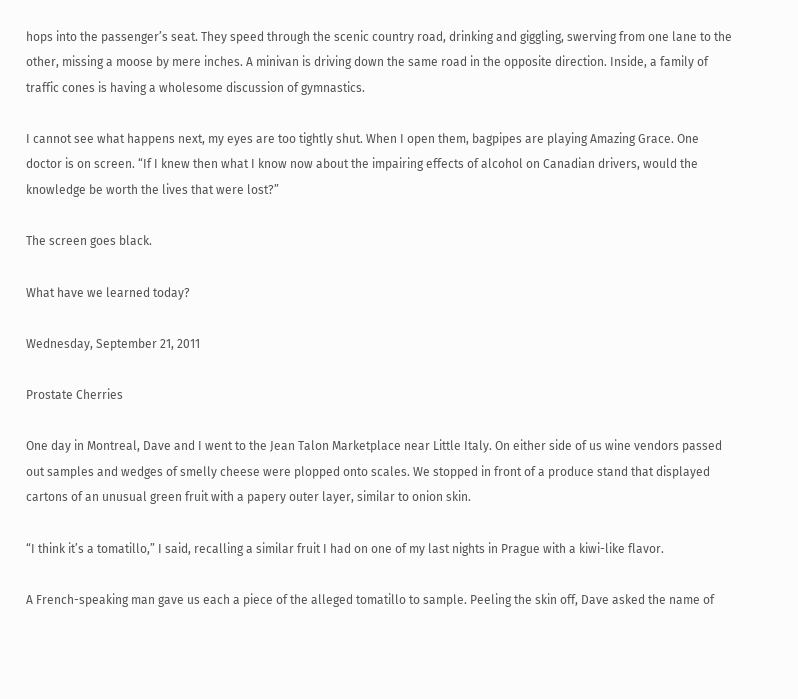hops into the passenger’s seat. They speed through the scenic country road, drinking and giggling, swerving from one lane to the other, missing a moose by mere inches. A minivan is driving down the same road in the opposite direction. Inside, a family of traffic cones is having a wholesome discussion of gymnastics.

I cannot see what happens next, my eyes are too tightly shut. When I open them, bagpipes are playing Amazing Grace. One doctor is on screen. “If I knew then what I know now about the impairing effects of alcohol on Canadian drivers, would the knowledge be worth the lives that were lost?”

The screen goes black.

What have we learned today?

Wednesday, September 21, 2011

Prostate Cherries

One day in Montreal, Dave and I went to the Jean Talon Marketplace near Little Italy. On either side of us wine vendors passed out samples and wedges of smelly cheese were plopped onto scales. We stopped in front of a produce stand that displayed cartons of an unusual green fruit with a papery outer layer, similar to onion skin.

“I think it’s a tomatillo,” I said, recalling a similar fruit I had on one of my last nights in Prague with a kiwi-like flavor.

A French-speaking man gave us each a piece of the alleged tomatillo to sample. Peeling the skin off, Dave asked the name of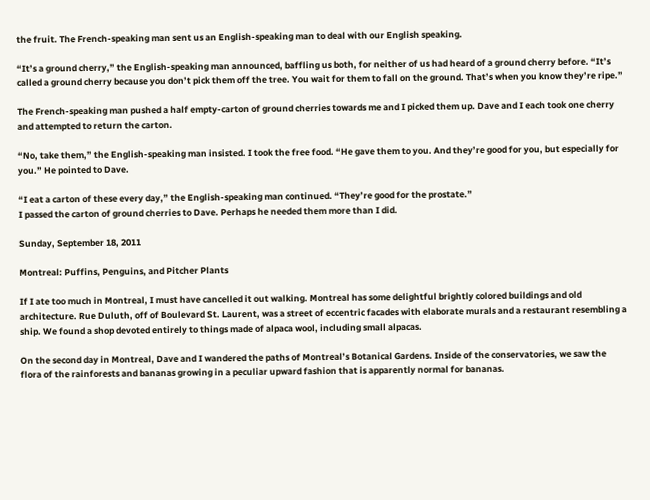the fruit. The French-speaking man sent us an English-speaking man to deal with our English speaking.

“It’s a ground cherry,” the English-speaking man announced, baffling us both, for neither of us had heard of a ground cherry before. “It’s called a ground cherry because you don’t pick them off the tree. You wait for them to fall on the ground. That’s when you know they’re ripe.”

The French-speaking man pushed a half empty-carton of ground cherries towards me and I picked them up. Dave and I each took one cherry and attempted to return the carton.

“No, take them,” the English-speaking man insisted. I took the free food. “He gave them to you. And they’re good for you, but especially for you.” He pointed to Dave.

“I eat a carton of these every day,” the English-speaking man continued. “They’re good for the prostate.”
I passed the carton of ground cherries to Dave. Perhaps he needed them more than I did.

Sunday, September 18, 2011

Montreal: Puffins, Penguins, and Pitcher Plants

If I ate too much in Montreal, I must have cancelled it out walking. Montreal has some delightful brightly colored buildings and old architecture. Rue Duluth, off of Boulevard St. Laurent, was a street of eccentric facades with elaborate murals and a restaurant resembling a ship. We found a shop devoted entirely to things made of alpaca wool, including small alpacas.

On the second day in Montreal, Dave and I wandered the paths of Montreal’s Botanical Gardens. Inside of the conservatories, we saw the flora of the rainforests and bananas growing in a peculiar upward fashion that is apparently normal for bananas.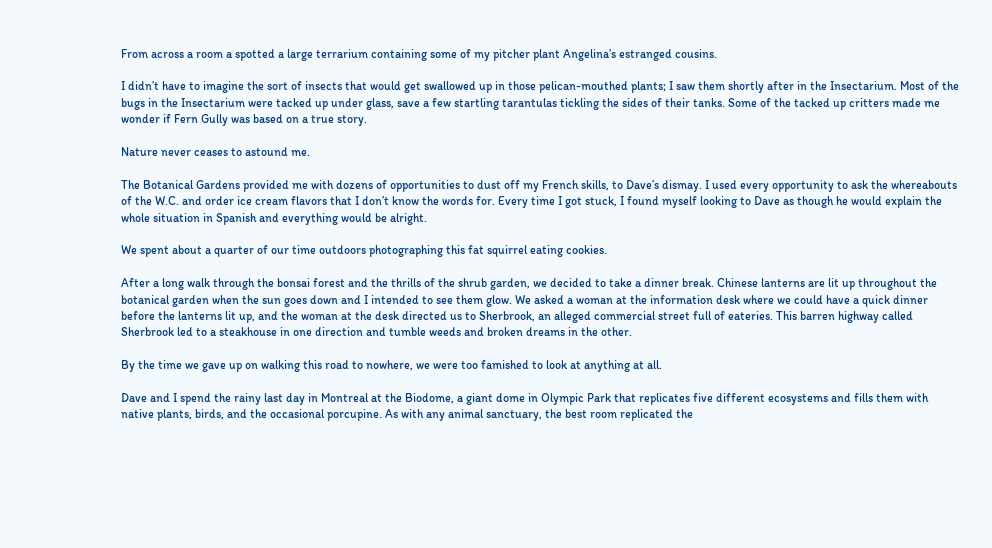From across a room a spotted a large terrarium containing some of my pitcher plant Angelina’s estranged cousins.

I didn’t have to imagine the sort of insects that would get swallowed up in those pelican-mouthed plants; I saw them shortly after in the Insectarium. Most of the bugs in the Insectarium were tacked up under glass, save a few startling tarantulas tickling the sides of their tanks. Some of the tacked up critters made me wonder if Fern Gully was based on a true story.

Nature never ceases to astound me.

The Botanical Gardens provided me with dozens of opportunities to dust off my French skills, to Dave’s dismay. I used every opportunity to ask the whereabouts of the W.C. and order ice cream flavors that I don’t know the words for. Every time I got stuck, I found myself looking to Dave as though he would explain the whole situation in Spanish and everything would be alright.

We spent about a quarter of our time outdoors photographing this fat squirrel eating cookies.

After a long walk through the bonsai forest and the thrills of the shrub garden, we decided to take a dinner break. Chinese lanterns are lit up throughout the botanical garden when the sun goes down and I intended to see them glow. We asked a woman at the information desk where we could have a quick dinner before the lanterns lit up, and the woman at the desk directed us to Sherbrook, an alleged commercial street full of eateries. This barren highway called Sherbrook led to a steakhouse in one direction and tumble weeds and broken dreams in the other.

By the time we gave up on walking this road to nowhere, we were too famished to look at anything at all.

Dave and I spend the rainy last day in Montreal at the Biodome, a giant dome in Olympic Park that replicates five different ecosystems and fills them with native plants, birds, and the occasional porcupine. As with any animal sanctuary, the best room replicated the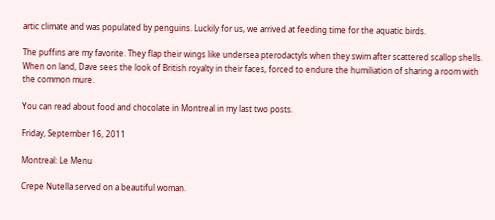artic climate and was populated by penguins. Luckily for us, we arrived at feeding time for the aquatic birds.

The puffins are my favorite. They flap their wings like undersea pterodactyls when they swim after scattered scallop shells. When on land, Dave sees the look of British royalty in their faces, forced to endure the humiliation of sharing a room with the common mure.

You can read about food and chocolate in Montreal in my last two posts.

Friday, September 16, 2011

Montreal: Le Menu

Crepe Nutella served on a beautiful woman.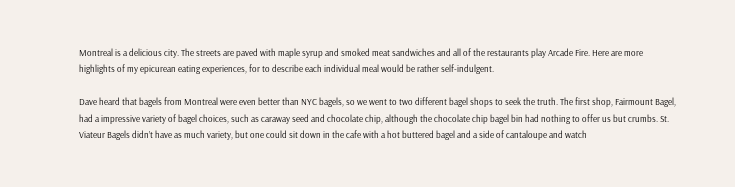Montreal is a delicious city. The streets are paved with maple syrup and smoked meat sandwiches and all of the restaurants play Arcade Fire. Here are more highlights of my epicurean eating experiences, for to describe each individual meal would be rather self-indulgent.

Dave heard that bagels from Montreal were even better than NYC bagels, so we went to two different bagel shops to seek the truth. The first shop, Fairmount Bagel, had a impressive variety of bagel choices, such as caraway seed and chocolate chip, although the chocolate chip bagel bin had nothing to offer us but crumbs. St. Viateur Bagels didn’t have as much variety, but one could sit down in the cafe with a hot buttered bagel and a side of cantaloupe and watch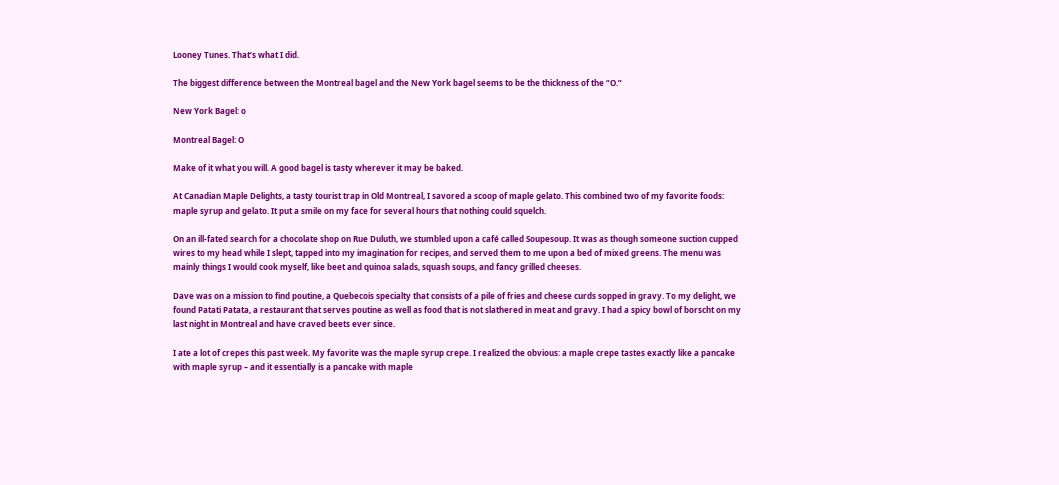Looney Tunes. That’s what I did.

The biggest difference between the Montreal bagel and the New York bagel seems to be the thickness of the “O.”

New York Bagel: o

Montreal Bagel: O

Make of it what you will. A good bagel is tasty wherever it may be baked.

At Canadian Maple Delights, a tasty tourist trap in Old Montreal, I savored a scoop of maple gelato. This combined two of my favorite foods: maple syrup and gelato. It put a smile on my face for several hours that nothing could squelch.

On an ill-fated search for a chocolate shop on Rue Duluth, we stumbled upon a café called Soupesoup. It was as though someone suction cupped wires to my head while I slept, tapped into my imagination for recipes, and served them to me upon a bed of mixed greens. The menu was mainly things I would cook myself, like beet and quinoa salads, squash soups, and fancy grilled cheeses.

Dave was on a mission to find poutine, a Quebecois specialty that consists of a pile of fries and cheese curds sopped in gravy. To my delight, we found Patati Patata, a restaurant that serves poutine as well as food that is not slathered in meat and gravy. I had a spicy bowl of borscht on my last night in Montreal and have craved beets ever since.

I ate a lot of crepes this past week. My favorite was the maple syrup crepe. I realized the obvious: a maple crepe tastes exactly like a pancake with maple syrup – and it essentially is a pancake with maple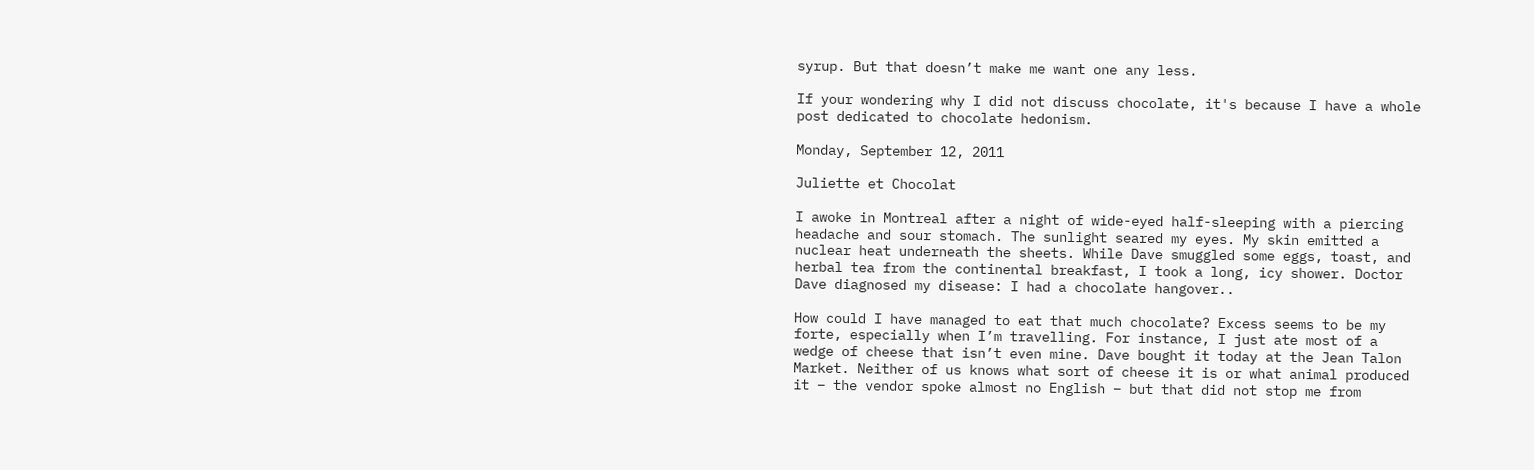syrup. But that doesn’t make me want one any less.

If your wondering why I did not discuss chocolate, it's because I have a whole post dedicated to chocolate hedonism.

Monday, September 12, 2011

Juliette et Chocolat

I awoke in Montreal after a night of wide-eyed half-sleeping with a piercing headache and sour stomach. The sunlight seared my eyes. My skin emitted a nuclear heat underneath the sheets. While Dave smuggled some eggs, toast, and herbal tea from the continental breakfast, I took a long, icy shower. Doctor Dave diagnosed my disease: I had a chocolate hangover..

How could I have managed to eat that much chocolate? Excess seems to be my forte, especially when I’m travelling. For instance, I just ate most of a wedge of cheese that isn’t even mine. Dave bought it today at the Jean Talon Market. Neither of us knows what sort of cheese it is or what animal produced it – the vendor spoke almost no English – but that did not stop me from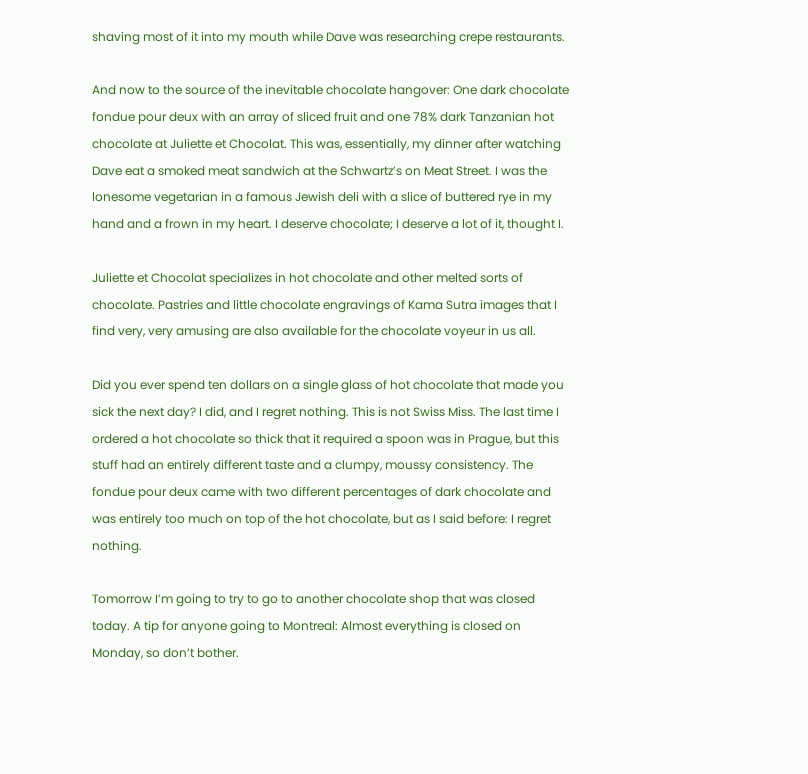shaving most of it into my mouth while Dave was researching crepe restaurants.

And now to the source of the inevitable chocolate hangover: One dark chocolate fondue pour deux with an array of sliced fruit and one 78% dark Tanzanian hot chocolate at Juliette et Chocolat. This was, essentially, my dinner after watching Dave eat a smoked meat sandwich at the Schwartz’s on Meat Street. I was the lonesome vegetarian in a famous Jewish deli with a slice of buttered rye in my hand and a frown in my heart. I deserve chocolate; I deserve a lot of it, thought I.

Juliette et Chocolat specializes in hot chocolate and other melted sorts of chocolate. Pastries and little chocolate engravings of Kama Sutra images that I find very, very amusing are also available for the chocolate voyeur in us all.

Did you ever spend ten dollars on a single glass of hot chocolate that made you sick the next day? I did, and I regret nothing. This is not Swiss Miss. The last time I ordered a hot chocolate so thick that it required a spoon was in Prague, but this stuff had an entirely different taste and a clumpy, moussy consistency. The fondue pour deux came with two different percentages of dark chocolate and was entirely too much on top of the hot chocolate, but as I said before: I regret nothing.

Tomorrow I’m going to try to go to another chocolate shop that was closed today. A tip for anyone going to Montreal: Almost everything is closed on Monday, so don’t bother.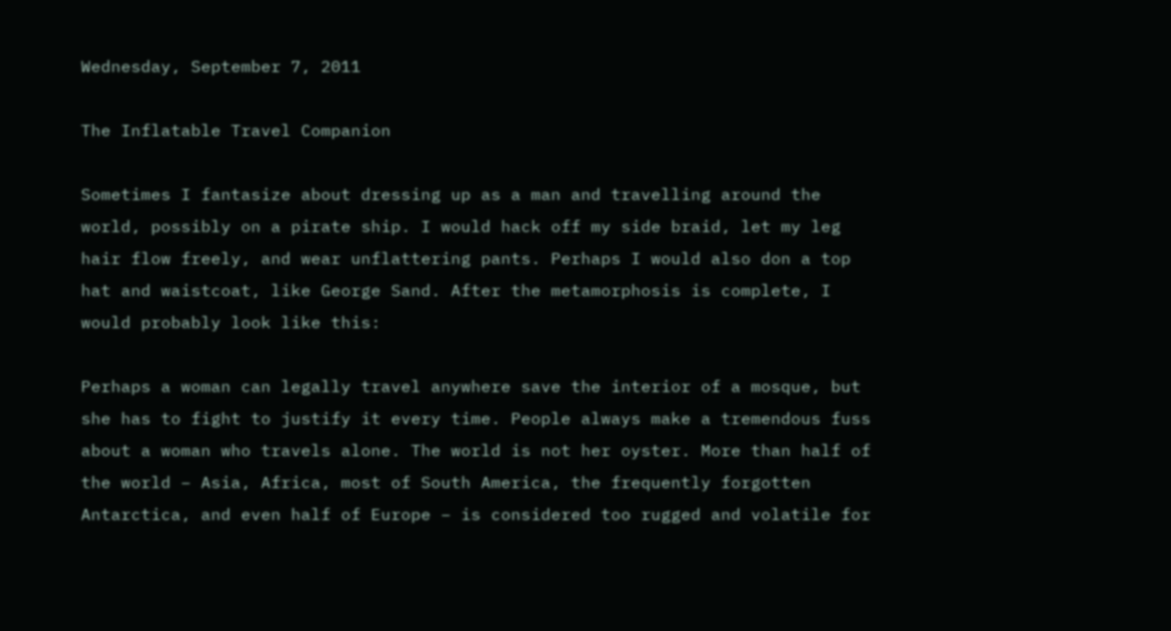Wednesday, September 7, 2011

The Inflatable Travel Companion

Sometimes I fantasize about dressing up as a man and travelling around the world, possibly on a pirate ship. I would hack off my side braid, let my leg hair flow freely, and wear unflattering pants. Perhaps I would also don a top hat and waistcoat, like George Sand. After the metamorphosis is complete, I would probably look like this:

Perhaps a woman can legally travel anywhere save the interior of a mosque, but she has to fight to justify it every time. People always make a tremendous fuss about a woman who travels alone. The world is not her oyster. More than half of the world – Asia, Africa, most of South America, the frequently forgotten Antarctica, and even half of Europe – is considered too rugged and volatile for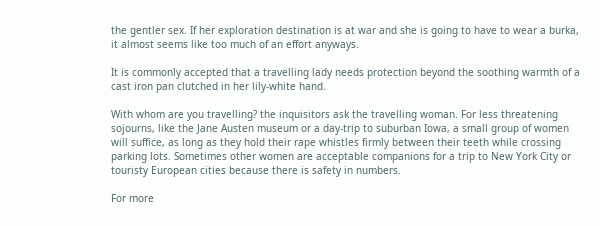the gentler sex. If her exploration destination is at war and she is going to have to wear a burka, it almost seems like too much of an effort anyways.

It is commonly accepted that a travelling lady needs protection beyond the soothing warmth of a cast iron pan clutched in her lily-white hand.

With whom are you travelling? the inquisitors ask the travelling woman. For less threatening sojourns, like the Jane Austen museum or a day-trip to suburban Iowa, a small group of women will suffice, as long as they hold their rape whistles firmly between their teeth while crossing parking lots. Sometimes other women are acceptable companions for a trip to New York City or touristy European cities because there is safety in numbers.

For more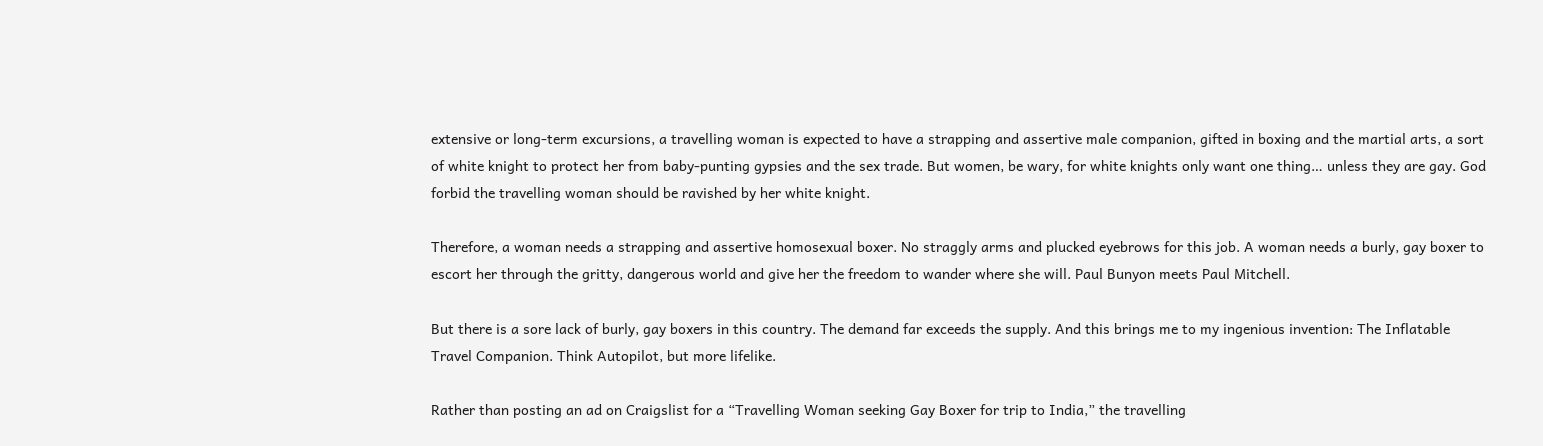extensive or long-term excursions, a travelling woman is expected to have a strapping and assertive male companion, gifted in boxing and the martial arts, a sort of white knight to protect her from baby-punting gypsies and the sex trade. But women, be wary, for white knights only want one thing… unless they are gay. God forbid the travelling woman should be ravished by her white knight.

Therefore, a woman needs a strapping and assertive homosexual boxer. No straggly arms and plucked eyebrows for this job. A woman needs a burly, gay boxer to escort her through the gritty, dangerous world and give her the freedom to wander where she will. Paul Bunyon meets Paul Mitchell.

But there is a sore lack of burly, gay boxers in this country. The demand far exceeds the supply. And this brings me to my ingenious invention: The Inflatable Travel Companion. Think Autopilot, but more lifelike.

Rather than posting an ad on Craigslist for a “Travelling Woman seeking Gay Boxer for trip to India,” the travelling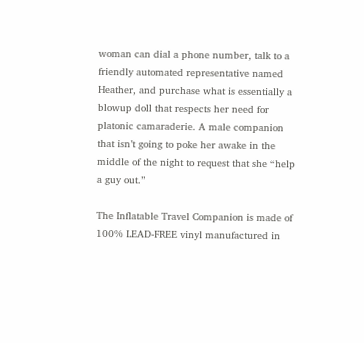woman can dial a phone number, talk to a friendly automated representative named Heather, and purchase what is essentially a blowup doll that respects her need for platonic camaraderie. A male companion that isn’t going to poke her awake in the middle of the night to request that she “help a guy out.”

The Inflatable Travel Companion is made of 100% LEAD-FREE vinyl manufactured in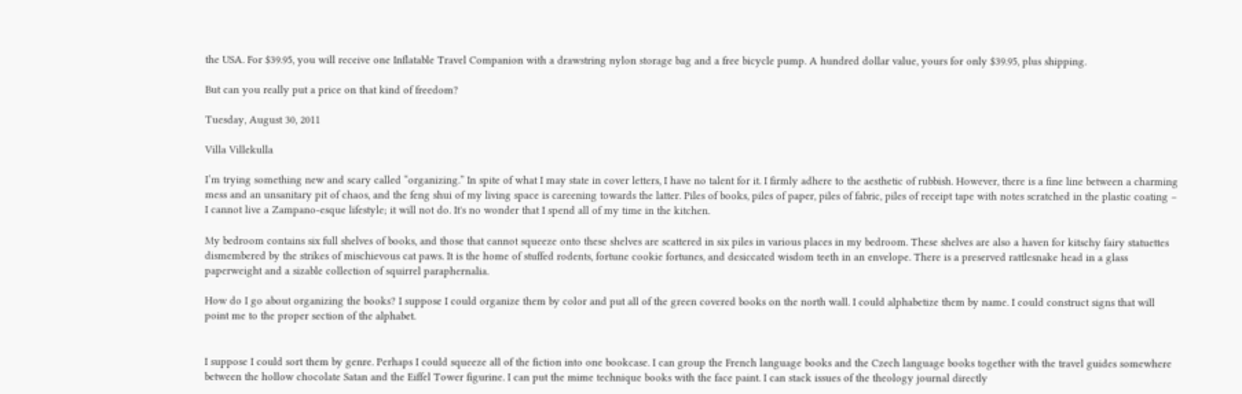the USA. For $39.95, you will receive one Inflatable Travel Companion with a drawstring nylon storage bag and a free bicycle pump. A hundred dollar value, yours for only $39.95, plus shipping.

But can you really put a price on that kind of freedom?

Tuesday, August 30, 2011

Villa Villekulla

I’m trying something new and scary called “organizing.” In spite of what I may state in cover letters, I have no talent for it. I firmly adhere to the aesthetic of rubbish. However, there is a fine line between a charming mess and an unsanitary pit of chaos, and the feng shui of my living space is careening towards the latter. Piles of books, piles of paper, piles of fabric, piles of receipt tape with notes scratched in the plastic coating – I cannot live a Zampano-esque lifestyle; it will not do. It's no wonder that I spend all of my time in the kitchen.

My bedroom contains six full shelves of books, and those that cannot squeeze onto these shelves are scattered in six piles in various places in my bedroom. These shelves are also a haven for kitschy fairy statuettes dismembered by the strikes of mischievous cat paws. It is the home of stuffed rodents, fortune cookie fortunes, and desiccated wisdom teeth in an envelope. There is a preserved rattlesnake head in a glass paperweight and a sizable collection of squirrel paraphernalia.

How do I go about organizing the books? I suppose I could organize them by color and put all of the green covered books on the north wall. I could alphabetize them by name. I could construct signs that will point me to the proper section of the alphabet.


I suppose I could sort them by genre. Perhaps I could squeeze all of the fiction into one bookcase. I can group the French language books and the Czech language books together with the travel guides somewhere between the hollow chocolate Satan and the Eiffel Tower figurine. I can put the mime technique books with the face paint. I can stack issues of the theology journal directly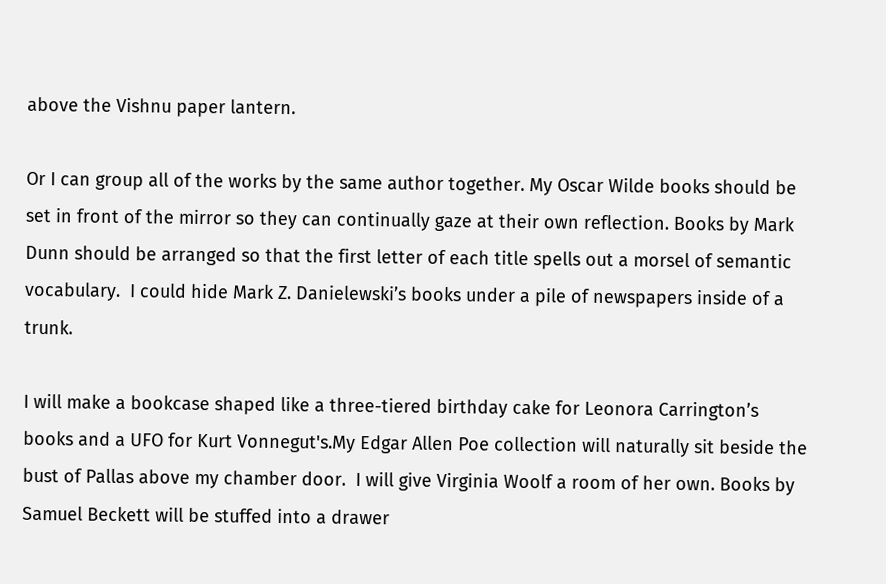above the Vishnu paper lantern.

Or I can group all of the works by the same author together. My Oscar Wilde books should be set in front of the mirror so they can continually gaze at their own reflection. Books by Mark Dunn should be arranged so that the first letter of each title spells out a morsel of semantic vocabulary.  I could hide Mark Z. Danielewski’s books under a pile of newspapers inside of a trunk.

I will make a bookcase shaped like a three-tiered birthday cake for Leonora Carrington’s books and a UFO for Kurt Vonnegut's.My Edgar Allen Poe collection will naturally sit beside the bust of Pallas above my chamber door.  I will give Virginia Woolf a room of her own. Books by Samuel Beckett will be stuffed into a drawer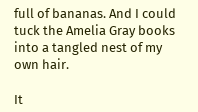full of bananas. And I could tuck the Amelia Gray books into a tangled nest of my own hair.

It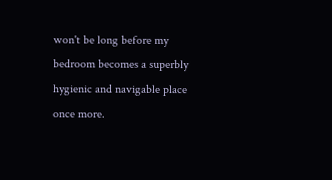won't be long before my bedroom becomes a superbly hygienic and navigable place once more.